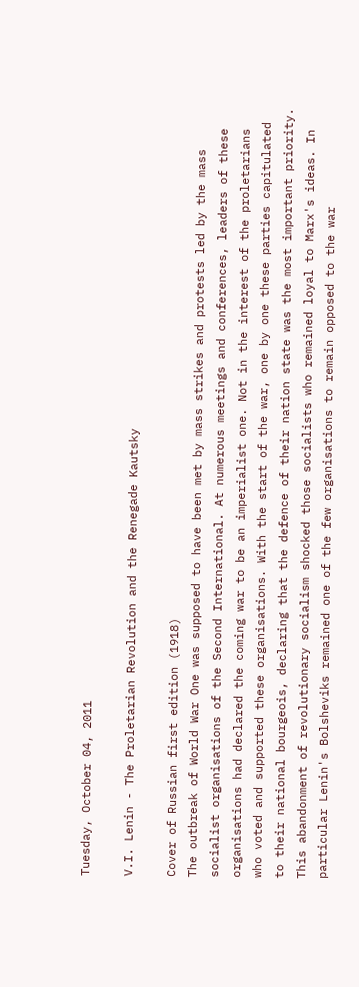Tuesday, October 04, 2011

V.I. Lenin - The Proletarian Revolution and the Renegade Kautsky

Cover of Russian first edition (1918)
The outbreak of World War One was supposed to have been met by mass strikes and protests led by the mass socialist organisations of the Second International. At numerous meetings and conferences, leaders of these organisations had declared the coming war to be an imperialist one. Not in the interest of the proletarians who voted and supported these organisations. With the start of the war, one by one these parties capitulated to their national bourgeois, declaring that the defence of their nation state was the most important priority. This abandonment of revolutionary socialism shocked those socialists who remained loyal to Marx's ideas. In particular Lenin's Bolsheviks remained one of the few organisations to remain opposed to the war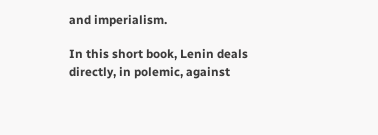and imperialism.

In this short book, Lenin deals directly, in polemic, against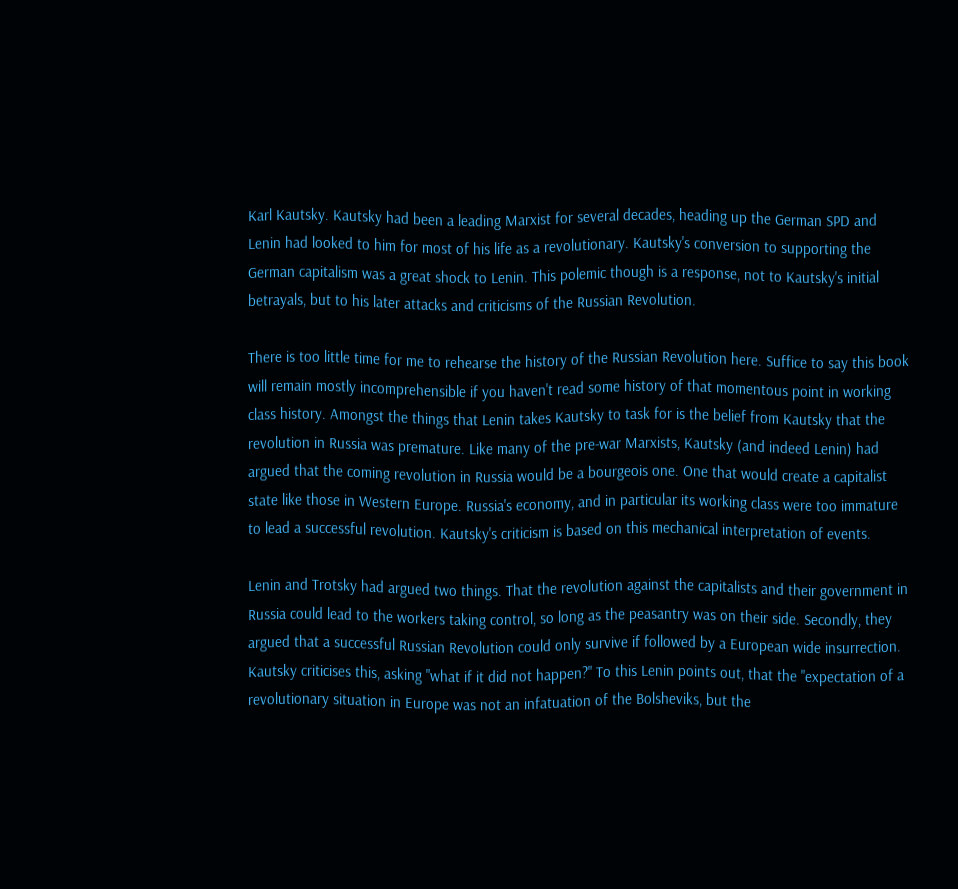Karl Kautsky. Kautsky had been a leading Marxist for several decades, heading up the German SPD and Lenin had looked to him for most of his life as a revolutionary. Kautsky's conversion to supporting the German capitalism was a great shock to Lenin. This polemic though is a response, not to Kautsky's initial betrayals, but to his later attacks and criticisms of the Russian Revolution.

There is too little time for me to rehearse the history of the Russian Revolution here. Suffice to say this book will remain mostly incomprehensible if you haven't read some history of that momentous point in working class history. Amongst the things that Lenin takes Kautsky to task for is the belief from Kautsky that the revolution in Russia was premature. Like many of the pre-war Marxists, Kautsky (and indeed Lenin) had argued that the coming revolution in Russia would be a bourgeois one. One that would create a capitalist state like those in Western Europe. Russia's economy, and in particular its working class were too immature to lead a successful revolution. Kautsky's criticism is based on this mechanical interpretation of events.

Lenin and Trotsky had argued two things. That the revolution against the capitalists and their government in Russia could lead to the workers taking control, so long as the peasantry was on their side. Secondly, they argued that a successful Russian Revolution could only survive if followed by a European wide insurrection. Kautsky criticises this, asking "what if it did not happen?" To this Lenin points out, that the "expectation of a revolutionary situation in Europe was not an infatuation of the Bolsheviks, but the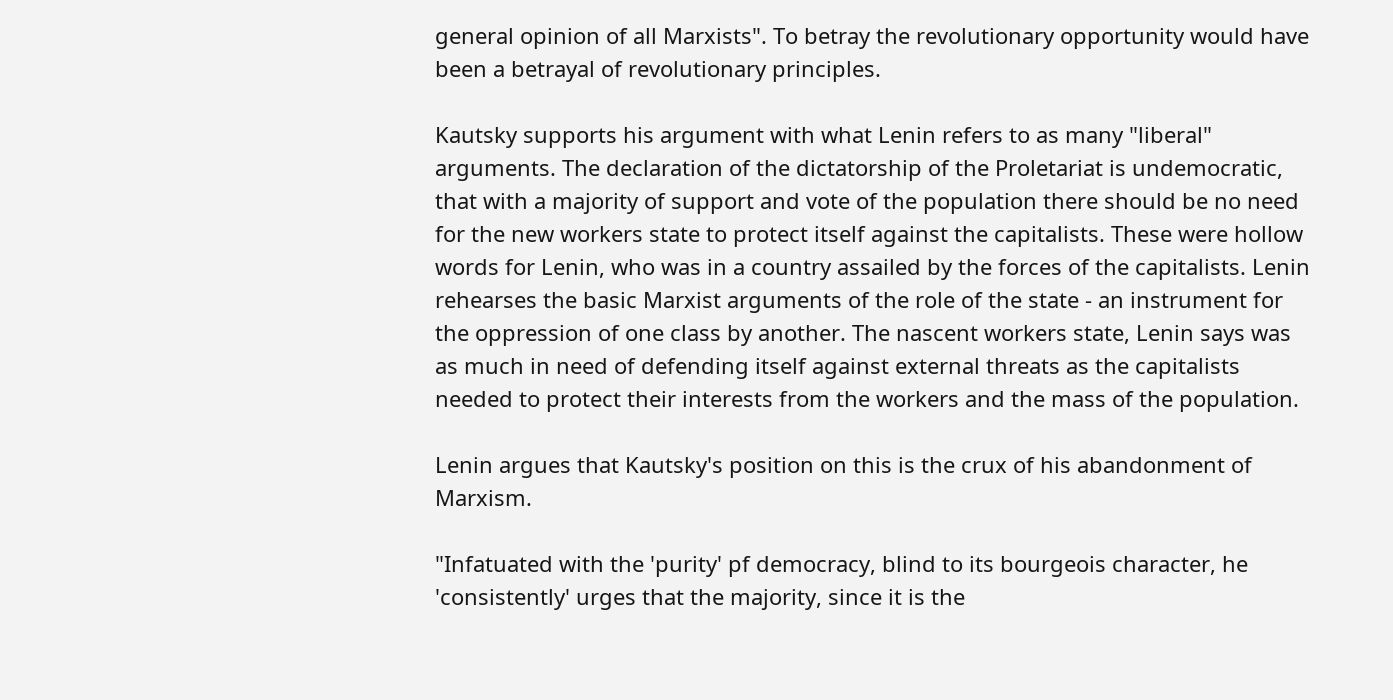general opinion of all Marxists". To betray the revolutionary opportunity would have been a betrayal of revolutionary principles.

Kautsky supports his argument with what Lenin refers to as many "liberal" arguments. The declaration of the dictatorship of the Proletariat is undemocratic, that with a majority of support and vote of the population there should be no need for the new workers state to protect itself against the capitalists. These were hollow words for Lenin, who was in a country assailed by the forces of the capitalists. Lenin rehearses the basic Marxist arguments of the role of the state - an instrument for the oppression of one class by another. The nascent workers state, Lenin says was as much in need of defending itself against external threats as the capitalists needed to protect their interests from the workers and the mass of the population.

Lenin argues that Kautsky's position on this is the crux of his abandonment of Marxism.

"Infatuated with the 'purity' pf democracy, blind to its bourgeois character, he 'consistently' urges that the majority, since it is the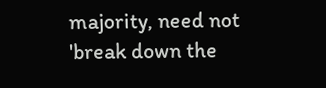majority, need not 'break down the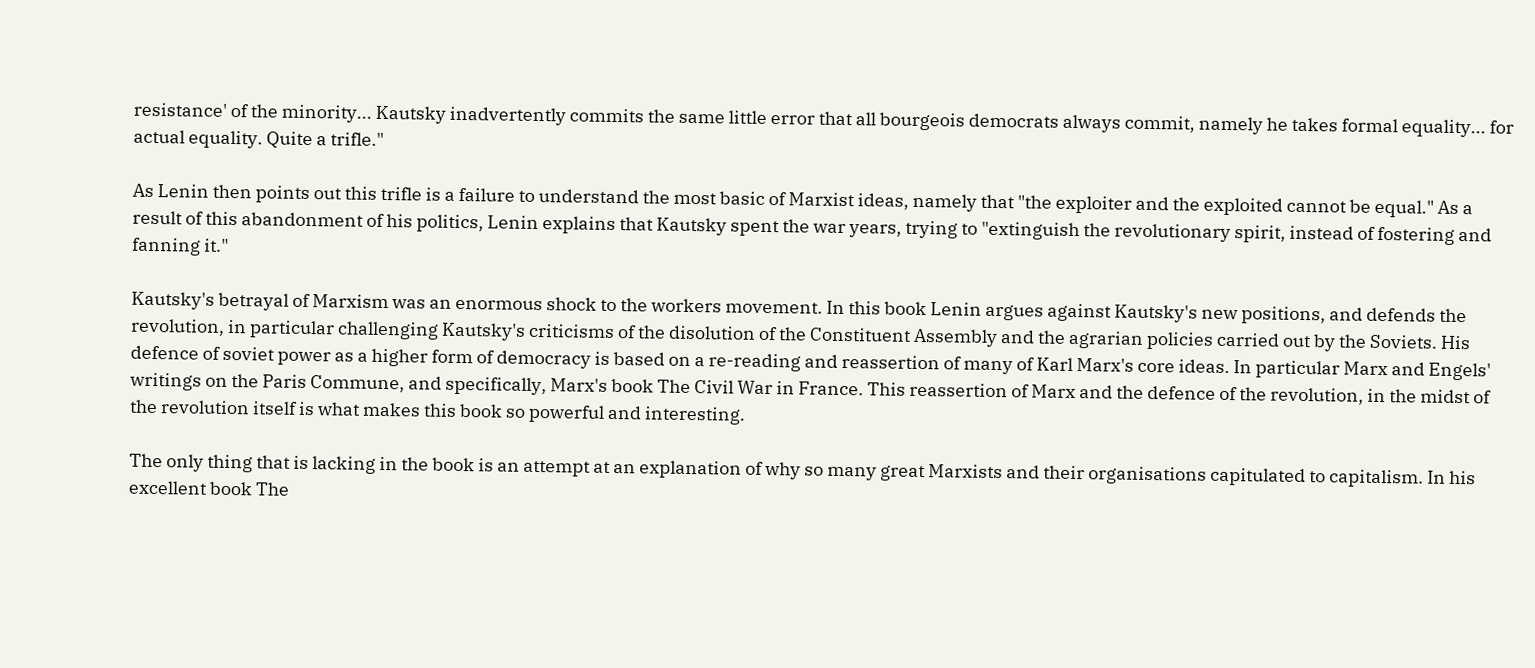resistance' of the minority... Kautsky inadvertently commits the same little error that all bourgeois democrats always commit, namely he takes formal equality... for actual equality. Quite a trifle."

As Lenin then points out this trifle is a failure to understand the most basic of Marxist ideas, namely that "the exploiter and the exploited cannot be equal." As a result of this abandonment of his politics, Lenin explains that Kautsky spent the war years, trying to "extinguish the revolutionary spirit, instead of fostering and fanning it."

Kautsky's betrayal of Marxism was an enormous shock to the workers movement. In this book Lenin argues against Kautsky's new positions, and defends the revolution, in particular challenging Kautsky's criticisms of the disolution of the Constituent Assembly and the agrarian policies carried out by the Soviets. His defence of soviet power as a higher form of democracy is based on a re-reading and reassertion of many of Karl Marx's core ideas. In particular Marx and Engels' writings on the Paris Commune, and specifically, Marx's book The Civil War in France. This reassertion of Marx and the defence of the revolution, in the midst of the revolution itself is what makes this book so powerful and interesting.

The only thing that is lacking in the book is an attempt at an explanation of why so many great Marxists and their organisations capitulated to capitalism. In his excellent book The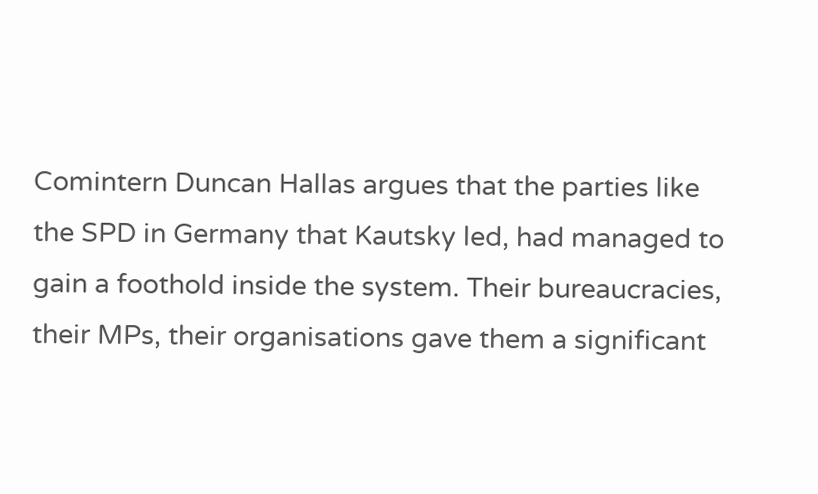Comintern Duncan Hallas argues that the parties like the SPD in Germany that Kautsky led, had managed to gain a foothold inside the system. Their bureaucracies, their MPs, their organisations gave them a significant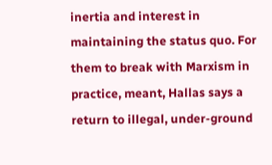inertia and interest in maintaining the status quo. For them to break with Marxism in practice, meant, Hallas says a return to illegal, under-ground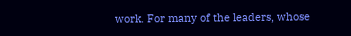work. For many of the leaders, whose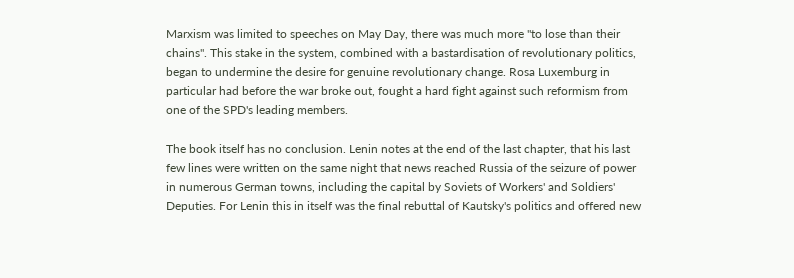Marxism was limited to speeches on May Day, there was much more "to lose than their chains". This stake in the system, combined with a bastardisation of revolutionary politics, began to undermine the desire for genuine revolutionary change. Rosa Luxemburg in particular had before the war broke out, fought a hard fight against such reformism from one of the SPD's leading members.

The book itself has no conclusion. Lenin notes at the end of the last chapter, that his last few lines were written on the same night that news reached Russia of the seizure of power in numerous German towns, including the capital by Soviets of Workers' and Soldiers' Deputies. For Lenin this in itself was the final rebuttal of Kautsky's politics and offered new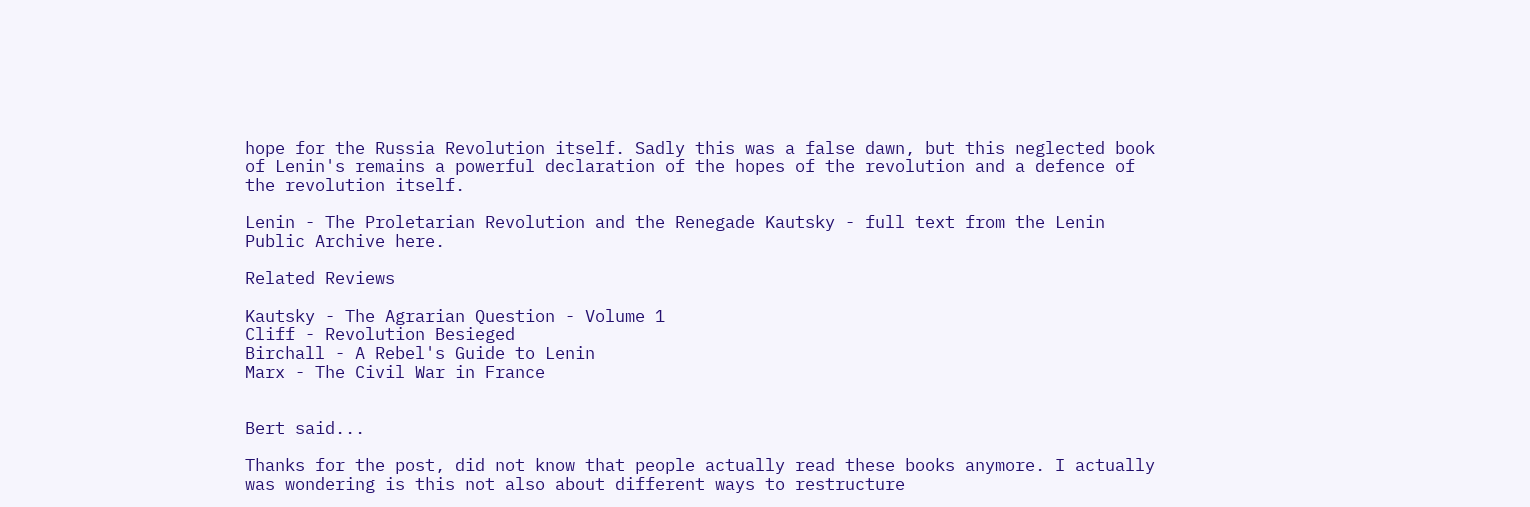hope for the Russia Revolution itself. Sadly this was a false dawn, but this neglected book of Lenin's remains a powerful declaration of the hopes of the revolution and a defence of the revolution itself.

Lenin - The Proletarian Revolution and the Renegade Kautsky - full text from the Lenin Public Archive here.

Related Reviews

Kautsky - The Agrarian Question - Volume 1
Cliff - Revolution Besieged
Birchall - A Rebel's Guide to Lenin
Marx - The Civil War in France


Bert said...

Thanks for the post, did not know that people actually read these books anymore. I actually was wondering is this not also about different ways to restructure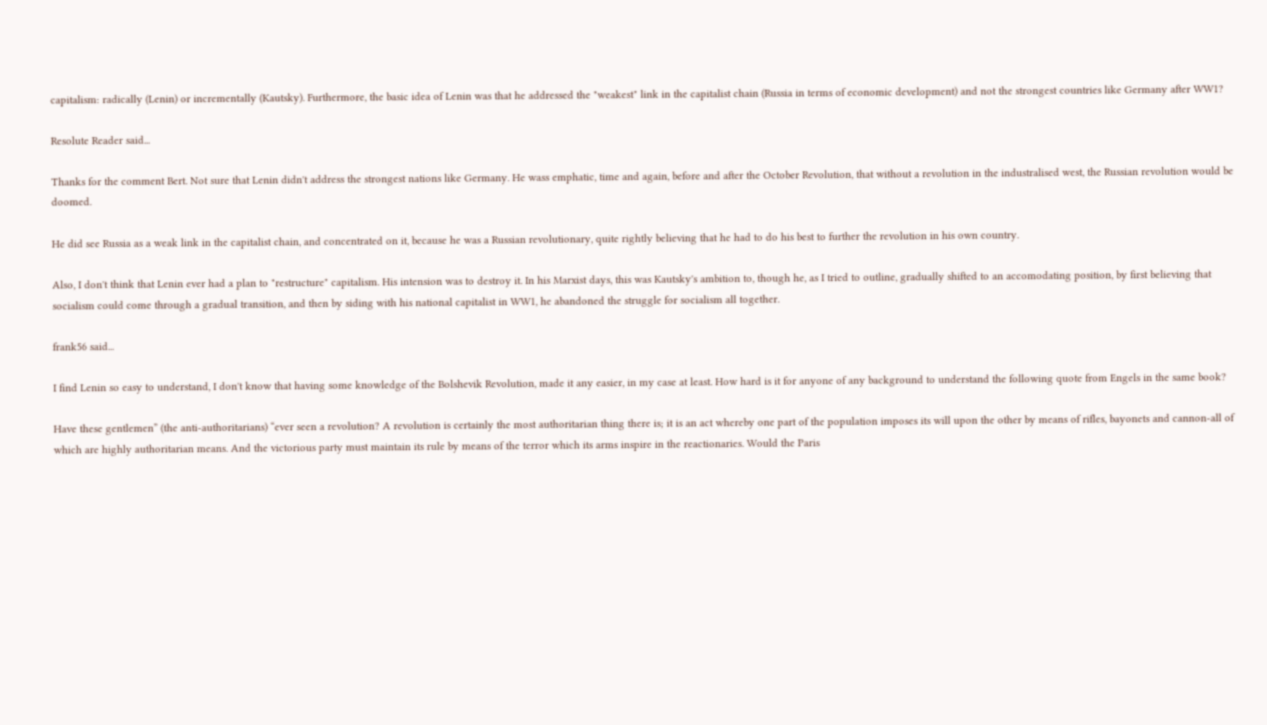capitalism: radically (Lenin) or incrementally (Kautsky). Furthermore, the basic idea of Lenin was that he addressed the "weakest" link in the capitalist chain (Russia in terms of economic development) and not the strongest countries like Germany after WW1?

Resolute Reader said...

Thanks for the comment Bert. Not sure that Lenin didn't address the strongest nations like Germany. He wass emphatic, time and again, before and after the October Revolution, that without a revolution in the industralised west, the Russian revolution would be doomed.

He did see Russia as a weak link in the capitalist chain, and concentrated on it, because he was a Russian revolutionary, quite rightly believing that he had to do his best to further the revolution in his own country.

Also, I don't think that Lenin ever had a plan to "restructure" capitalism. His intension was to destroy it. In his Marxist days, this was Kautsky's ambition to, though he, as I tried to outline, gradually shifted to an accomodating position, by first believing that socialism could come through a gradual transition, and then by siding with his national capitalist in WW1, he abandoned the struggle for socialism all together.

frank56 said...

I find Lenin so easy to understand, I don't know that having some knowledge of the Bolshevik Revolution, made it any easier, in my case at least. How hard is it for anyone of any background to understand the following quote from Engels in the same book?

Have these gentlemen” (the anti-authoritarians) “ever seen a revolution? A revolution is certainly the most authoritarian thing there is; it is an act whereby one part of the population imposes its will upon the other by means of rifles, bayonets and cannon-all of which are highly authoritarian means. And the victorious party must maintain its rule by means of the terror which its arms inspire in the reactionaries. Would the Paris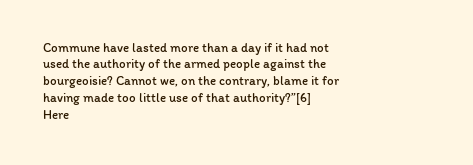Commune have lasted more than a day if it had not used the authority of the armed people against the bourgeoisie? Cannot we, on the contrary, blame it for having made too little use of that authority?”[6]
Here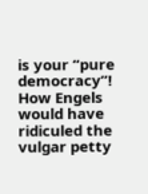is your “pure democracy”! How Engels would have ridiculed the vulgar petty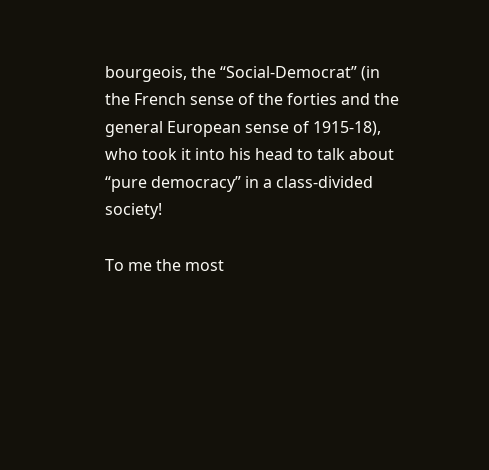bourgeois, the “Social-Democrat” (in the French sense of the forties and the general European sense of 1915-18), who took it into his head to talk about “pure democracy” in a class-divided society!

To me the most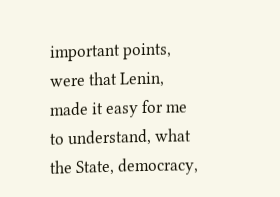important points, were that Lenin, made it easy for me to understand, what the State, democracy,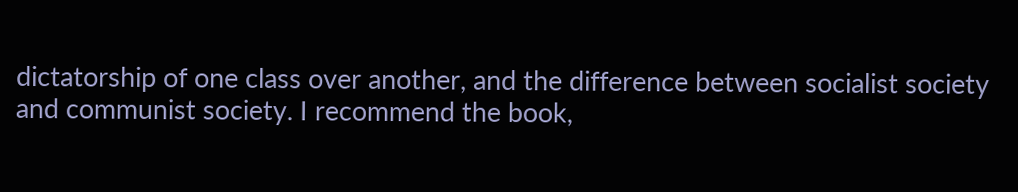dictatorship of one class over another, and the difference between socialist society and communist society. I recommend the book,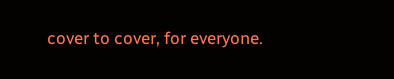cover to cover, for everyone.